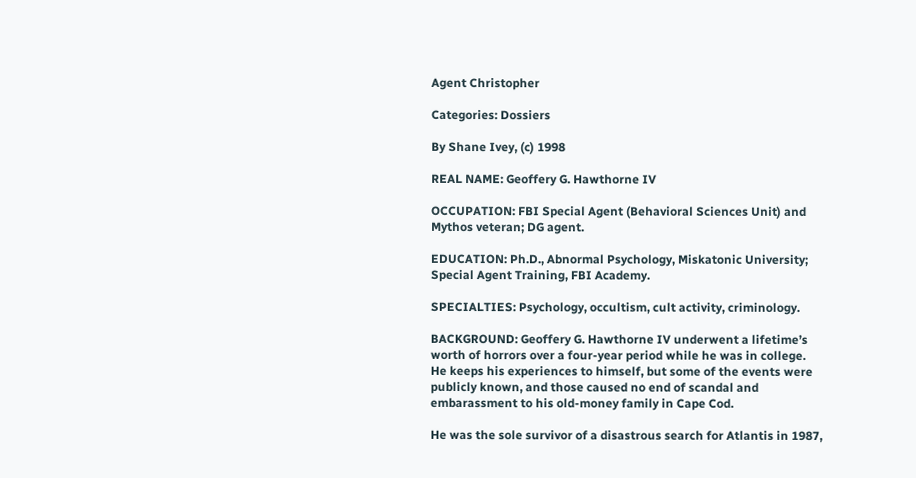Agent Christopher

Categories: Dossiers

By Shane Ivey, (c) 1998

REAL NAME: Geoffery G. Hawthorne IV

OCCUPATION: FBI Special Agent (Behavioral Sciences Unit) and Mythos veteran; DG agent.

EDUCATION: Ph.D., Abnormal Psychology, Miskatonic University; Special Agent Training, FBI Academy.

SPECIALTIES: Psychology, occultism, cult activity, criminology.

BACKGROUND: Geoffery G. Hawthorne IV underwent a lifetime’s worth of horrors over a four-year period while he was in college. He keeps his experiences to himself, but some of the events were publicly known, and those caused no end of scandal and embarassment to his old-money family in Cape Cod.

He was the sole survivor of a disastrous search for Atlantis in 1987,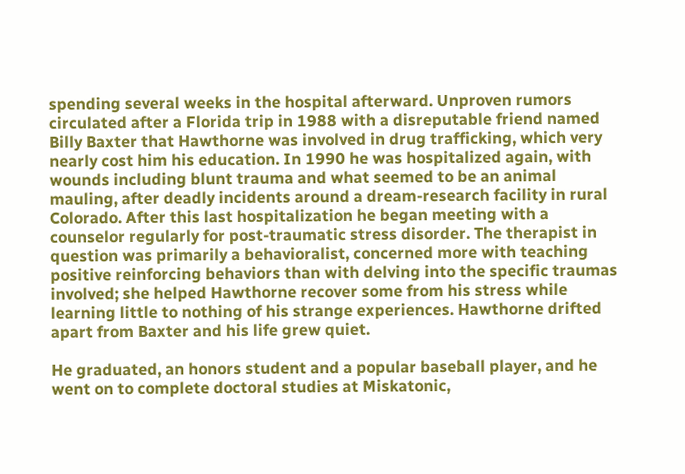spending several weeks in the hospital afterward. Unproven rumors circulated after a Florida trip in 1988 with a disreputable friend named Billy Baxter that Hawthorne was involved in drug trafficking, which very nearly cost him his education. In 1990 he was hospitalized again, with wounds including blunt trauma and what seemed to be an animal mauling, after deadly incidents around a dream-research facility in rural Colorado. After this last hospitalization he began meeting with a counselor regularly for post-traumatic stress disorder. The therapist in question was primarily a behavioralist, concerned more with teaching positive reinforcing behaviors than with delving into the specific traumas involved; she helped Hawthorne recover some from his stress while learning little to nothing of his strange experiences. Hawthorne drifted apart from Baxter and his life grew quiet.

He graduated, an honors student and a popular baseball player, and he went on to complete doctoral studies at Miskatonic,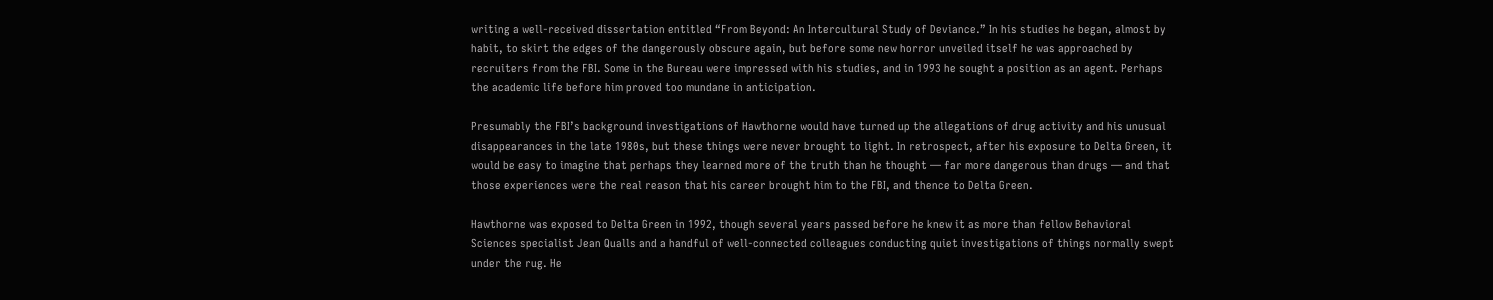writing a well-received dissertation entitled “From Beyond: An Intercultural Study of Deviance.” In his studies he began, almost by habit, to skirt the edges of the dangerously obscure again, but before some new horror unveiled itself he was approached by recruiters from the FBI. Some in the Bureau were impressed with his studies, and in 1993 he sought a position as an agent. Perhaps the academic life before him proved too mundane in anticipation.

Presumably the FBI’s background investigations of Hawthorne would have turned up the allegations of drug activity and his unusual disappearances in the late 1980s, but these things were never brought to light. In retrospect, after his exposure to Delta Green, it would be easy to imagine that perhaps they learned more of the truth than he thought — far more dangerous than drugs — and that those experiences were the real reason that his career brought him to the FBI, and thence to Delta Green.

Hawthorne was exposed to Delta Green in 1992, though several years passed before he knew it as more than fellow Behavioral Sciences specialist Jean Qualls and a handful of well-connected colleagues conducting quiet investigations of things normally swept under the rug. He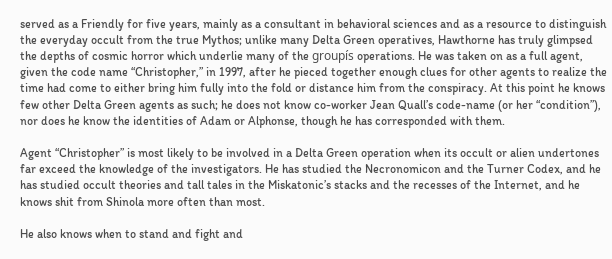served as a Friendly for five years, mainly as a consultant in behavioral sciences and as a resource to distinguish the everyday occult from the true Mythos; unlike many Delta Green operatives, Hawthorne has truly glimpsed the depths of cosmic horror which underlie many of the groupís operations. He was taken on as a full agent, given the code name “Christopher,” in 1997, after he pieced together enough clues for other agents to realize the time had come to either bring him fully into the fold or distance him from the conspiracy. At this point he knows few other Delta Green agents as such; he does not know co-worker Jean Quall’s code-name (or her “condition”), nor does he know the identities of Adam or Alphonse, though he has corresponded with them.

Agent “Christopher” is most likely to be involved in a Delta Green operation when its occult or alien undertones far exceed the knowledge of the investigators. He has studied the Necronomicon and the Turner Codex, and he has studied occult theories and tall tales in the Miskatonic’s stacks and the recesses of the Internet, and he knows shit from Shinola more often than most.

He also knows when to stand and fight and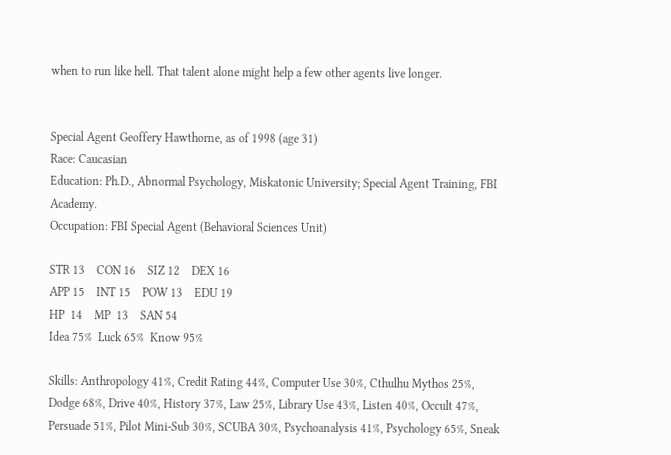when to run like hell. That talent alone might help a few other agents live longer.


Special Agent Geoffery Hawthorne, as of 1998 (age 31)
Race: Caucasian
Education: Ph.D., Abnormal Psychology, Miskatonic University; Special Agent Training, FBI Academy.
Occupation: FBI Special Agent (Behavioral Sciences Unit)

STR 13    CON 16    SIZ 12    DEX 16
APP 15    INT 15    POW 13    EDU 19
HP  14    MP  13    SAN 54
Idea 75%  Luck 65%  Know 95%

Skills: Anthropology 41%, Credit Rating 44%, Computer Use 30%, Cthulhu Mythos 25%, Dodge 68%, Drive 40%, History 37%, Law 25%, Library Use 43%, Listen 40%, Occult 47%, Persuade 51%, Pilot Mini-Sub 30%, SCUBA 30%, Psychoanalysis 41%, Psychology 65%, Sneak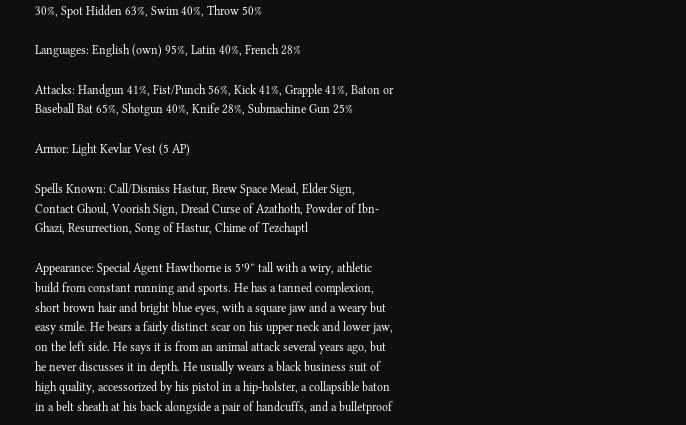30%, Spot Hidden 63%, Swim 40%, Throw 50%

Languages: English (own) 95%, Latin 40%, French 28%

Attacks: Handgun 41%, Fist/Punch 56%, Kick 41%, Grapple 41%, Baton or Baseball Bat 65%, Shotgun 40%, Knife 28%, Submachine Gun 25%

Armor: Light Kevlar Vest (5 AP)

Spells Known: Call/Dismiss Hastur, Brew Space Mead, Elder Sign, Contact Ghoul, Voorish Sign, Dread Curse of Azathoth, Powder of Ibn-Ghazi, Resurrection, Song of Hastur, Chime of Tezchaptl

Appearance: Special Agent Hawthorne is 5’9″ tall with a wiry, athletic build from constant running and sports. He has a tanned complexion, short brown hair and bright blue eyes, with a square jaw and a weary but easy smile. He bears a fairly distinct scar on his upper neck and lower jaw, on the left side. He says it is from an animal attack several years ago, but he never discusses it in depth. He usually wears a black business suit of high quality, accessorized by his pistol in a hip-holster, a collapsible baton in a belt sheath at his back alongside a pair of handcuffs, and a bulletproof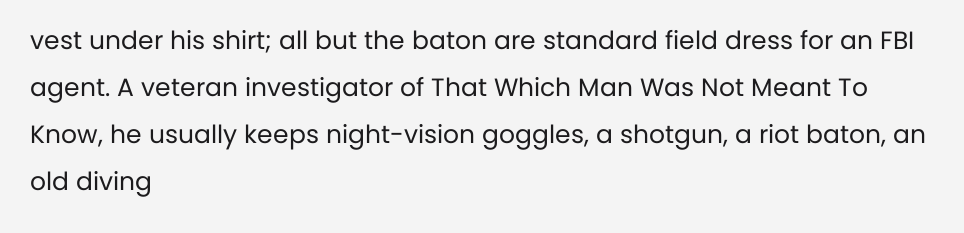vest under his shirt; all but the baton are standard field dress for an FBI agent. A veteran investigator of That Which Man Was Not Meant To Know, he usually keeps night-vision goggles, a shotgun, a riot baton, an old diving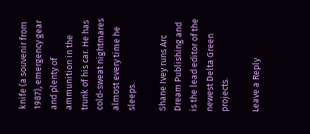knife (a souvenir from 1987), emergency gear and plenty of ammunition in the trunk of his car. He has cold-sweat nightmares almost every time he sleeps.

Shane Ivey runs Arc Dream Publishing and is the lead editor of the newest Delta Green projects.

Leave a Reply